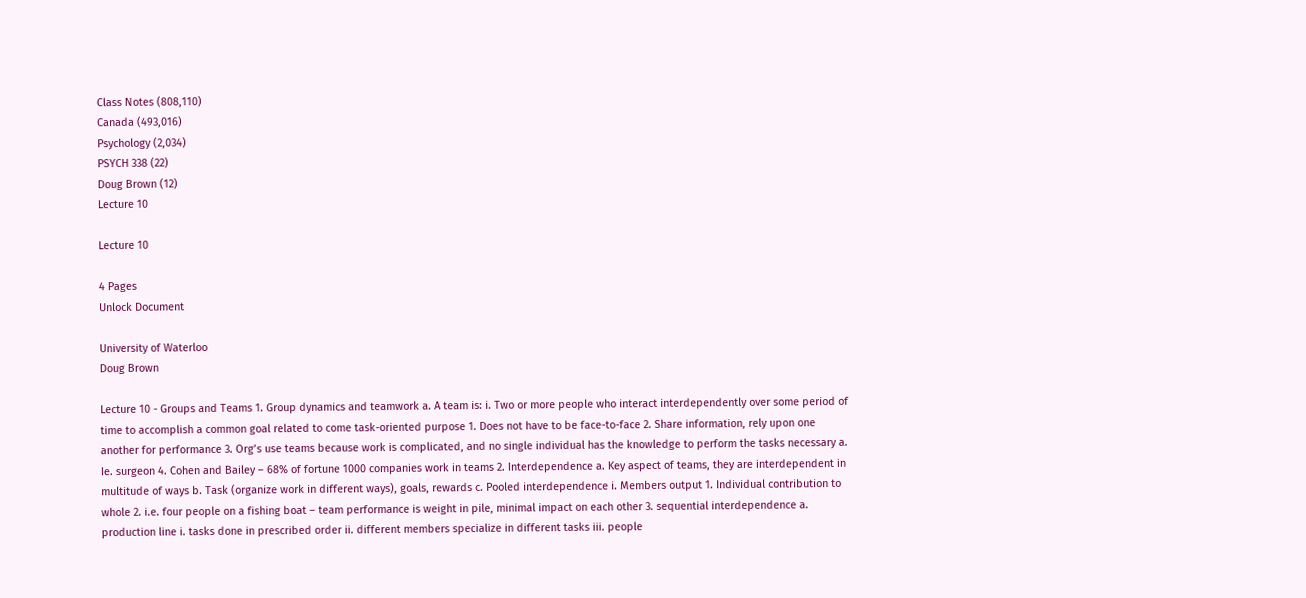Class Notes (808,110)
Canada (493,016)
Psychology (2,034)
PSYCH 338 (22)
Doug Brown (12)
Lecture 10

Lecture 10

4 Pages
Unlock Document

University of Waterloo
Doug Brown

Lecture 10 - Groups and Teams 1. Group dynamics and teamwork a. A team is: i. Two or more people who interact interdependently over some period of time to accomplish a common goal related to come task-oriented purpose 1. Does not have to be face-to-face 2. Share information, rely upon one another for performance 3. Org’s use teams because work is complicated, and no single individual has the knowledge to perform the tasks necessary a. Ie. surgeon 4. Cohen and Bailey – 68% of fortune 1000 companies work in teams 2. Interdependence a. Key aspect of teams, they are interdependent in multitude of ways b. Task (organize work in different ways), goals, rewards c. Pooled interdependence i. Members output 1. Individual contribution to whole 2. i.e. four people on a fishing boat – team performance is weight in pile, minimal impact on each other 3. sequential interdependence a. production line i. tasks done in prescribed order ii. different members specialize in different tasks iii. people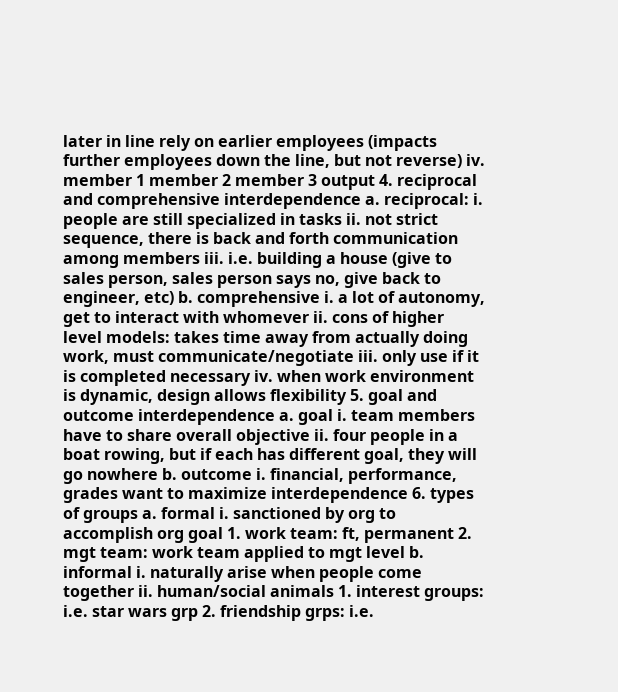later in line rely on earlier employees (impacts further employees down the line, but not reverse) iv. member 1 member 2 member 3 output 4. reciprocal and comprehensive interdependence a. reciprocal: i. people are still specialized in tasks ii. not strict sequence, there is back and forth communication among members iii. i.e. building a house (give to sales person, sales person says no, give back to engineer, etc) b. comprehensive i. a lot of autonomy, get to interact with whomever ii. cons of higher level models: takes time away from actually doing work, must communicate/negotiate iii. only use if it is completed necessary iv. when work environment is dynamic, design allows flexibility 5. goal and outcome interdependence a. goal i. team members have to share overall objective ii. four people in a boat rowing, but if each has different goal, they will go nowhere b. outcome i. financial, performance, grades want to maximize interdependence 6. types of groups a. formal i. sanctioned by org to accomplish org goal 1. work team: ft, permanent 2. mgt team: work team applied to mgt level b. informal i. naturally arise when people come together ii. human/social animals 1. interest groups: i.e. star wars grp 2. friendship grps: i.e.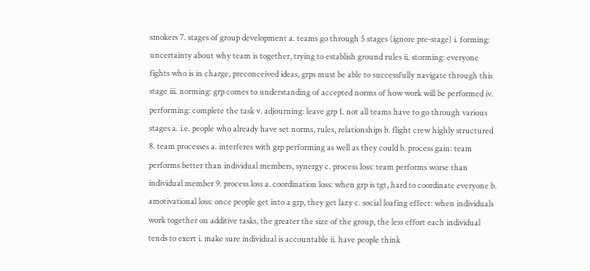smokers 7. stages of group development a. teams go through 5 stages (ignore pre-stage) i. forming: uncertainty about why team is together, trying to establish ground rules ii. storming: everyone fights who is in charge, preconceived ideas, grps must be able to successfully navigate through this stage iii. norming: grp comes to understanding of accepted norms of how work will be performed iv. performing: complete the task v. adjourning: leave grp 1. not all teams have to go through various stages a. i.e. people who already have set norms, rules, relationships b. flight crew highly structured 8. team processes a. interferes with grp performing as well as they could b. process gain: team performs better than individual members, synergy c. process loss: team performs worse than individual member 9. process loss a. coordination loss: when grp is tgt, hard to coordinate everyone b. amotivational loss: once people get into a grp, they get lazy c. social loafing effect: when individuals work together on additive tasks, the greater the size of the group, the less effort each individual tends to exert i. make sure individual is accountable ii. have people think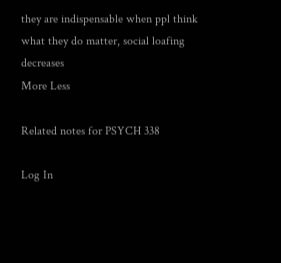they are indispensable when ppl think what they do matter, social loafing decreases
More Less

Related notes for PSYCH 338

Log In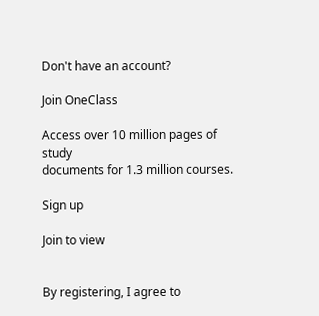Don't have an account?

Join OneClass

Access over 10 million pages of study
documents for 1.3 million courses.

Sign up

Join to view


By registering, I agree to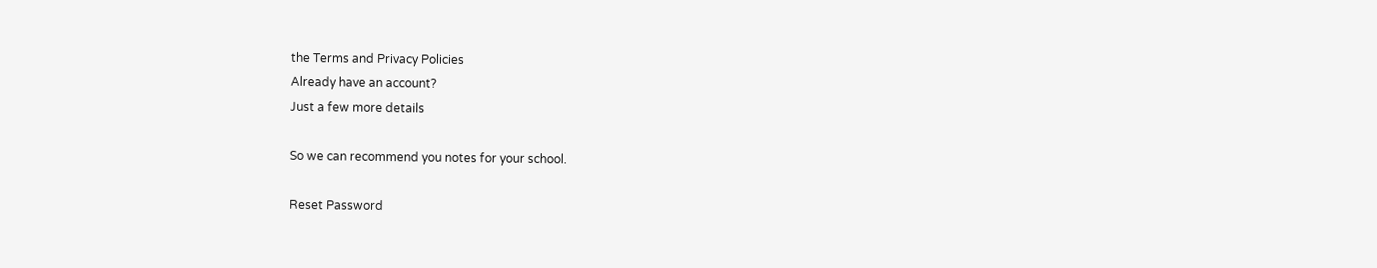the Terms and Privacy Policies
Already have an account?
Just a few more details

So we can recommend you notes for your school.

Reset Password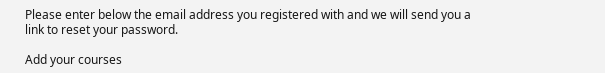Please enter below the email address you registered with and we will send you a link to reset your password.

Add your courses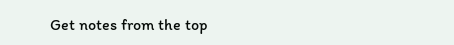Get notes from the top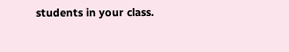students in your class.